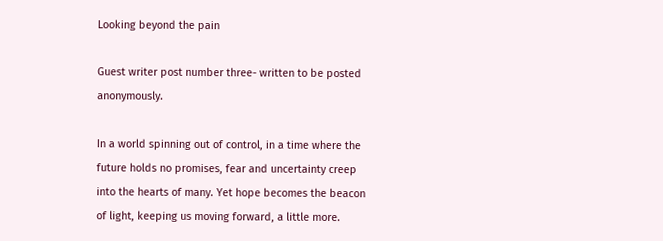Looking beyond the pain

Guest writer post number three- written to be posted anonymously.

In a world spinning out of control, in a time where the future holds no promises, fear and uncertainty creep into the hearts of many. Yet hope becomes the beacon of light, keeping us moving forward, a little more.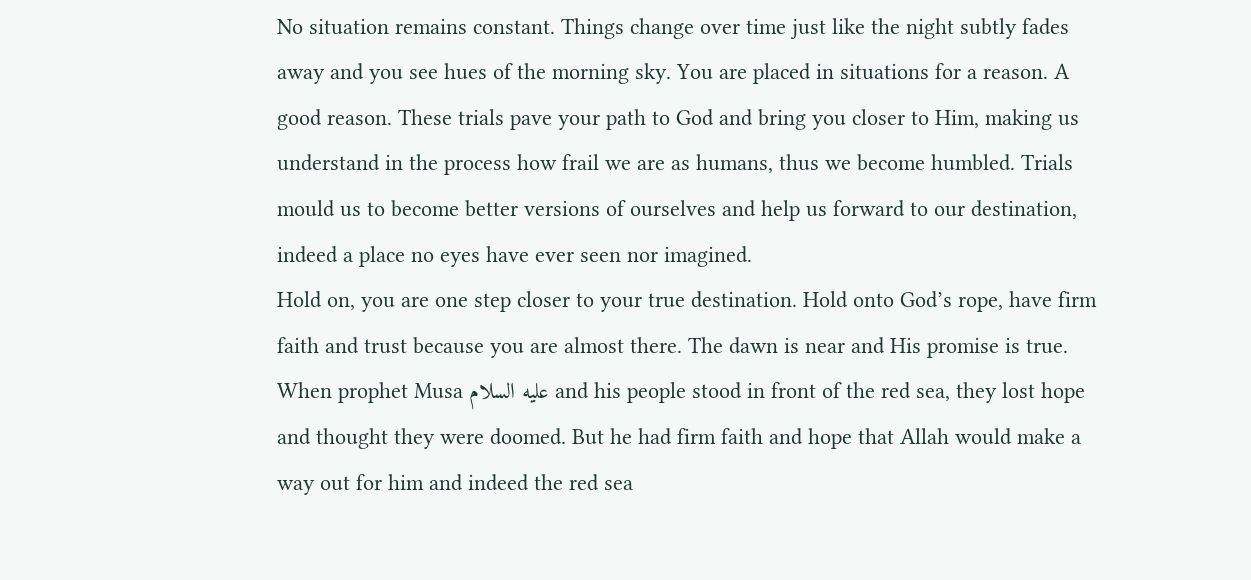No situation remains constant. Things change over time just like the night subtly fades away and you see hues of the morning sky. You are placed in situations for a reason. A good reason. These trials pave your path to God and bring you closer to Him, making us understand in the process how frail we are as humans, thus we become humbled. Trials mould us to become better versions of ourselves and help us forward to our destination, indeed a place no eyes have ever seen nor imagined.
Hold on, you are one step closer to your true destination. Hold onto God’s rope, have firm faith and trust because you are almost there. The dawn is near and His promise is true.
When prophet Musa عليه السلام and his people stood in front of the red sea, they lost hope and thought they were doomed. But he had firm faith and hope that Allah would make a way out for him and indeed the red sea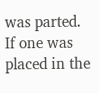was parted.
If one was placed in the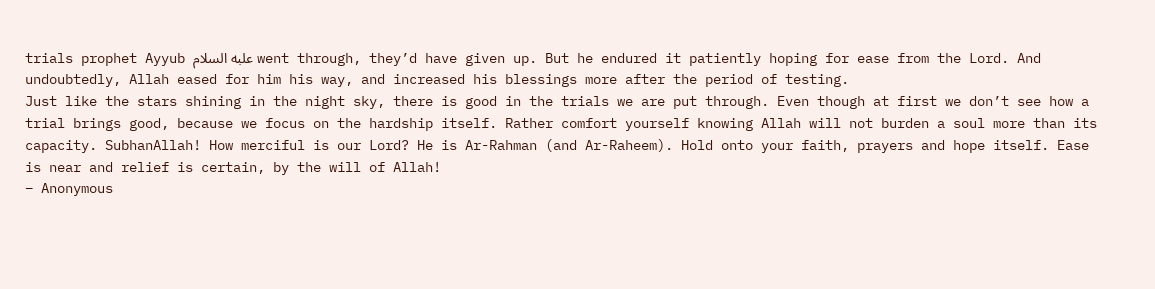trials prophet Ayyub علبه السلام went through, they’d have given up. But he endured it patiently hoping for ease from the Lord. And undoubtedly, Allah eased for him his way, and increased his blessings more after the period of testing.
Just like the stars shining in the night sky, there is good in the trials we are put through. Even though at first we don’t see how a trial brings good, because we focus on the hardship itself. Rather comfort yourself knowing Allah will not burden a soul more than its capacity. SubhanAllah! How merciful is our Lord? He is Ar-Rahman (and Ar-Raheem). Hold onto your faith, prayers and hope itself. Ease is near and relief is certain, by the will of Allah!
– Anonymous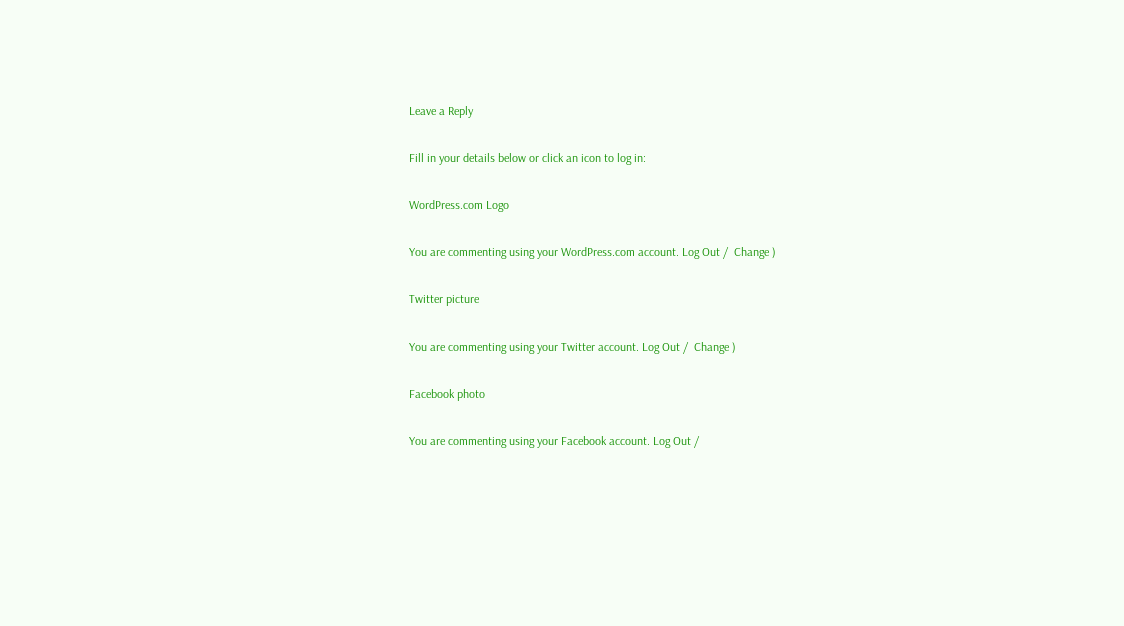Leave a Reply

Fill in your details below or click an icon to log in:

WordPress.com Logo

You are commenting using your WordPress.com account. Log Out /  Change )

Twitter picture

You are commenting using your Twitter account. Log Out /  Change )

Facebook photo

You are commenting using your Facebook account. Log Out /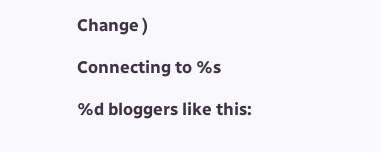Change )

Connecting to %s

%d bloggers like this: